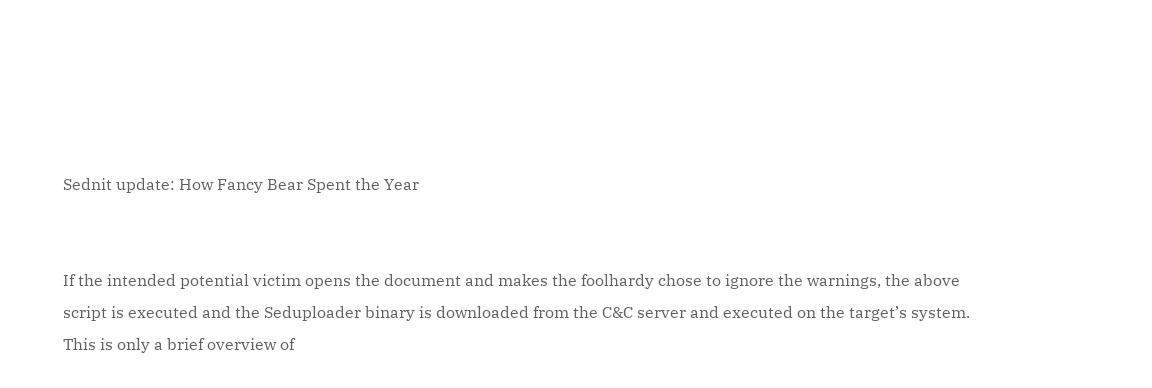Sednit update: How Fancy Bear Spent the Year


If the intended potential victim opens the document and makes the foolhardy chose to ignore the warnings, the above script is executed and the Seduploader binary is downloaded from the C&C server and executed on the target’s system. This is only a brief overview of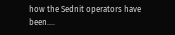how the Sednit operators have been….